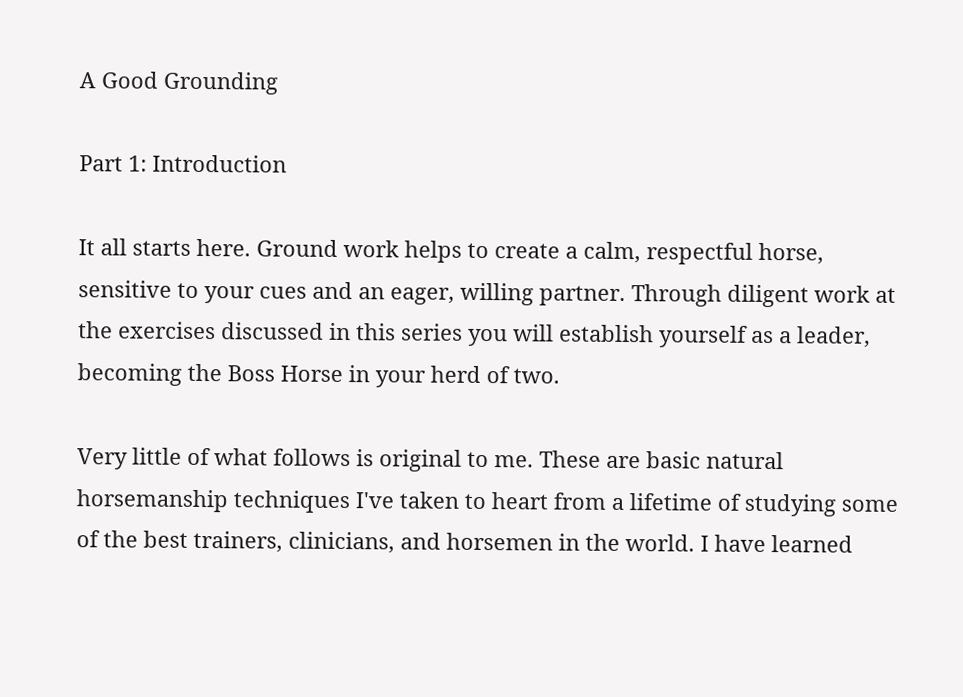A Good Grounding

Part 1: Introduction

It all starts here. Ground work helps to create a calm, respectful horse, sensitive to your cues and an eager, willing partner. Through diligent work at the exercises discussed in this series you will establish yourself as a leader, becoming the Boss Horse in your herd of two.

Very little of what follows is original to me. These are basic natural horsemanship techniques I've taken to heart from a lifetime of studying some of the best trainers, clinicians, and horsemen in the world. I have learned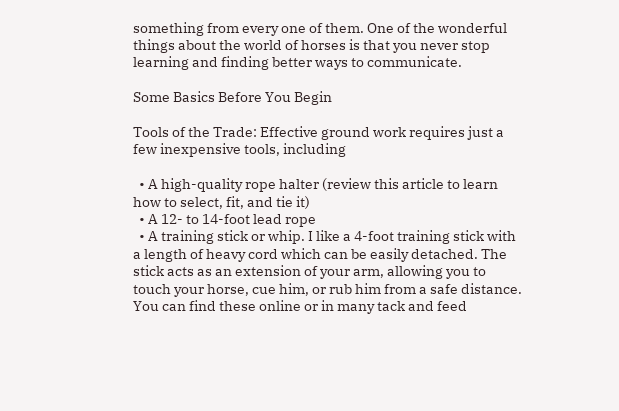something from every one of them. One of the wonderful things about the world of horses is that you never stop learning and finding better ways to communicate.

Some Basics Before You Begin

Tools of the Trade: Effective ground work requires just a few inexpensive tools, including

  • A high-quality rope halter (review this article to learn how to select, fit, and tie it)
  • A 12- to 14-foot lead rope
  • A training stick or whip. I like a 4-foot training stick with a length of heavy cord which can be easily detached. The stick acts as an extension of your arm, allowing you to touch your horse, cue him, or rub him from a safe distance. You can find these online or in many tack and feed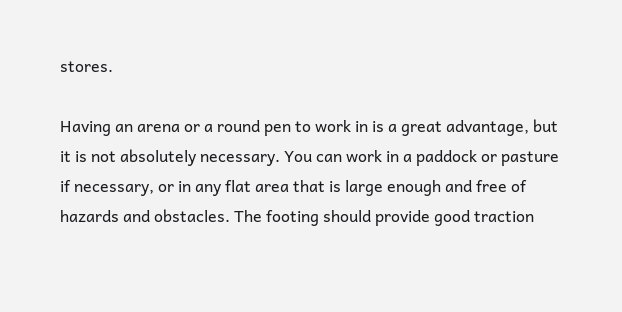stores.

Having an arena or a round pen to work in is a great advantage, but it is not absolutely necessary. You can work in a paddock or pasture if necessary, or in any flat area that is large enough and free of hazards and obstacles. The footing should provide good traction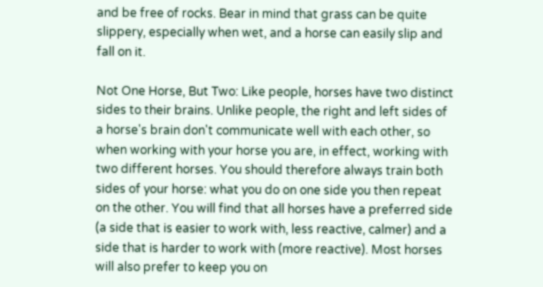and be free of rocks. Bear in mind that grass can be quite slippery, especially when wet, and a horse can easily slip and fall on it.

Not One Horse, But Two: Like people, horses have two distinct sides to their brains. Unlike people, the right and left sides of a horse's brain don't communicate well with each other, so when working with your horse you are, in effect, working with two different horses. You should therefore always train both sides of your horse: what you do on one side you then repeat on the other. You will find that all horses have a preferred side (a side that is easier to work with, less reactive, calmer) and a side that is harder to work with (more reactive). Most horses will also prefer to keep you on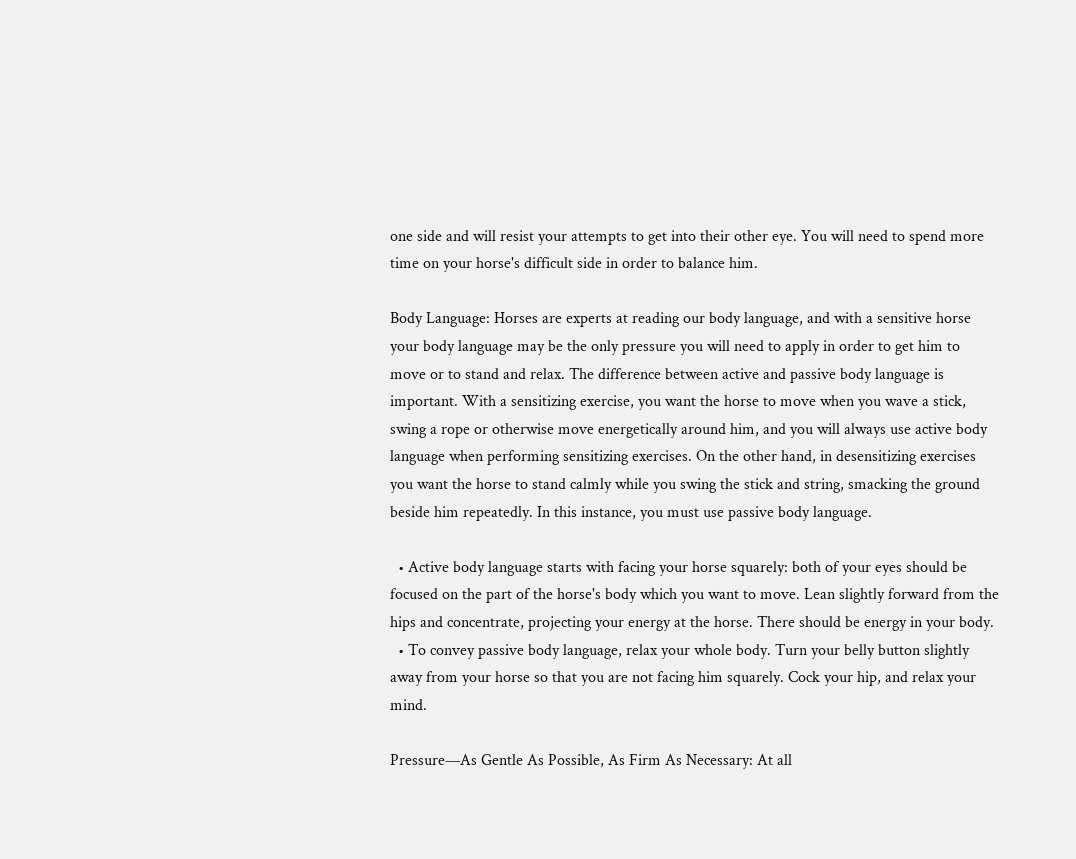one side and will resist your attempts to get into their other eye. You will need to spend more time on your horse's difficult side in order to balance him.

Body Language: Horses are experts at reading our body language, and with a sensitive horse your body language may be the only pressure you will need to apply in order to get him to move or to stand and relax. The difference between active and passive body language is important. With a sensitizing exercise, you want the horse to move when you wave a stick, swing a rope or otherwise move energetically around him, and you will always use active body language when performing sensitizing exercises. On the other hand, in desensitizing exercises you want the horse to stand calmly while you swing the stick and string, smacking the ground beside him repeatedly. In this instance, you must use passive body language.

  • Active body language starts with facing your horse squarely: both of your eyes should be focused on the part of the horse's body which you want to move. Lean slightly forward from the hips and concentrate, projecting your energy at the horse. There should be energy in your body.
  • To convey passive body language, relax your whole body. Turn your belly button slightly away from your horse so that you are not facing him squarely. Cock your hip, and relax your mind.

Pressure—As Gentle As Possible, As Firm As Necessary: At all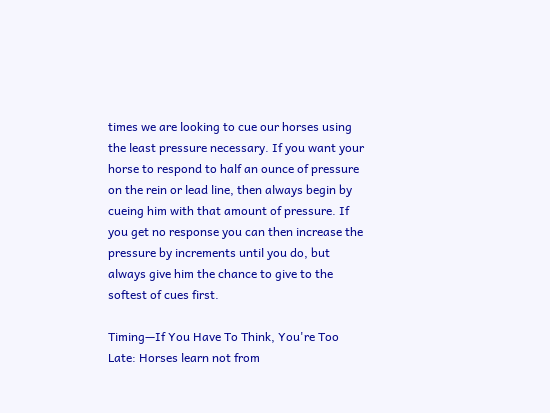times we are looking to cue our horses using the least pressure necessary. If you want your horse to respond to half an ounce of pressure on the rein or lead line, then always begin by cueing him with that amount of pressure. If you get no response you can then increase the pressure by increments until you do, but always give him the chance to give to the softest of cues first.

Timing—If You Have To Think, You're Too Late: Horses learn not from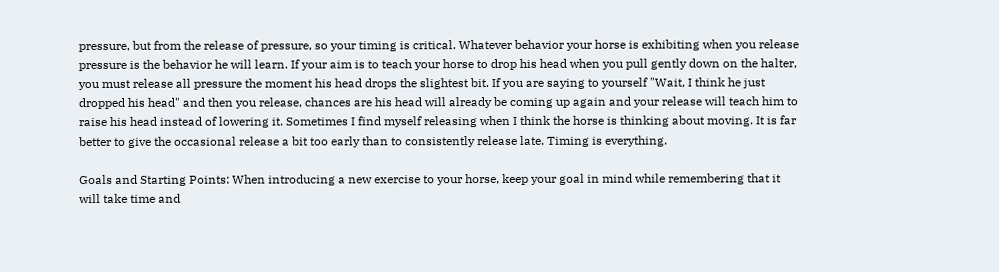pressure, but from the release of pressure, so your timing is critical. Whatever behavior your horse is exhibiting when you release pressure is the behavior he will learn. If your aim is to teach your horse to drop his head when you pull gently down on the halter, you must release all pressure the moment his head drops the slightest bit. If you are saying to yourself "Wait, I think he just dropped his head" and then you release, chances are his head will already be coming up again and your release will teach him to raise his head instead of lowering it. Sometimes I find myself releasing when I think the horse is thinking about moving. It is far better to give the occasional release a bit too early than to consistently release late. Timing is everything.

Goals and Starting Points: When introducing a new exercise to your horse, keep your goal in mind while remembering that it will take time and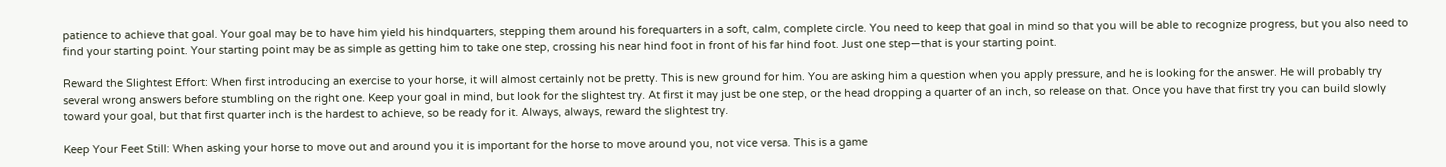patience to achieve that goal. Your goal may be to have him yield his hindquarters, stepping them around his forequarters in a soft, calm, complete circle. You need to keep that goal in mind so that you will be able to recognize progress, but you also need to find your starting point. Your starting point may be as simple as getting him to take one step, crossing his near hind foot in front of his far hind foot. Just one step—that is your starting point.

Reward the Slightest Effort: When first introducing an exercise to your horse, it will almost certainly not be pretty. This is new ground for him. You are asking him a question when you apply pressure, and he is looking for the answer. He will probably try several wrong answers before stumbling on the right one. Keep your goal in mind, but look for the slightest try. At first it may just be one step, or the head dropping a quarter of an inch, so release on that. Once you have that first try you can build slowly toward your goal, but that first quarter inch is the hardest to achieve, so be ready for it. Always, always, reward the slightest try.

Keep Your Feet Still: When asking your horse to move out and around you it is important for the horse to move around you, not vice versa. This is a game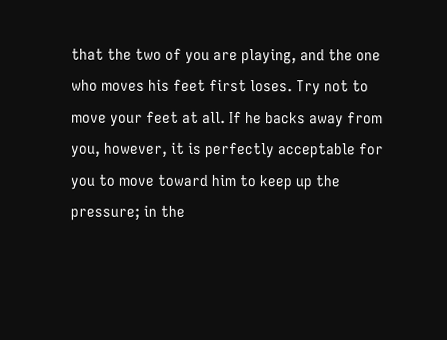that the two of you are playing, and the one who moves his feet first loses. Try not to move your feet at all. If he backs away from you, however, it is perfectly acceptable for you to move toward him to keep up the pressure; in the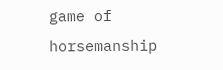game of horsemanship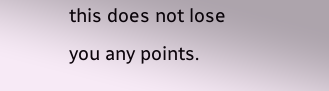this does not lose you any points.